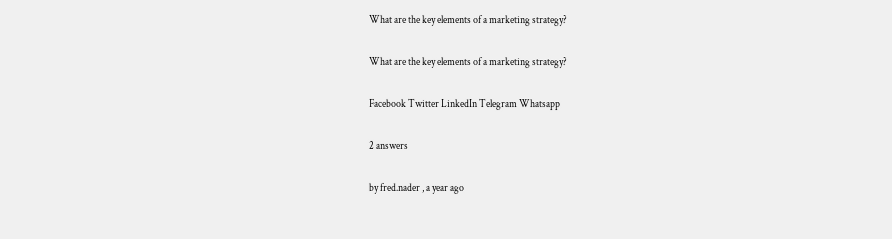What are the key elements of a marketing strategy?

What are the key elements of a marketing strategy?

Facebook Twitter LinkedIn Telegram Whatsapp

2 answers

by fred.nader , a year ago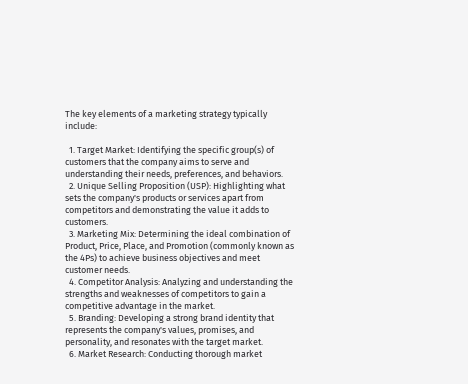The key elements of a marketing strategy typically include:

  1. Target Market: Identifying the specific group(s) of customers that the company aims to serve and understanding their needs, preferences, and behaviors.
  2. Unique Selling Proposition (USP): Highlighting what sets the company's products or services apart from competitors and demonstrating the value it adds to customers.
  3. Marketing Mix: Determining the ideal combination of Product, Price, Place, and Promotion (commonly known as the 4Ps) to achieve business objectives and meet customer needs.
  4. Competitor Analysis: Analyzing and understanding the strengths and weaknesses of competitors to gain a competitive advantage in the market.
  5. Branding: Developing a strong brand identity that represents the company's values, promises, and personality, and resonates with the target market.
  6. Market Research: Conducting thorough market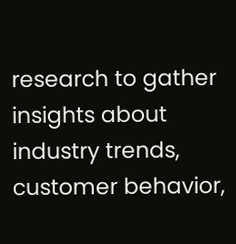research to gather insights about industry trends, customer behavior,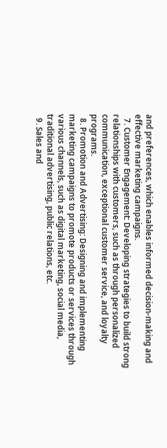and preferences, which enables informed decision-making and effective marketing campaigns.
  7. Customer Engagement: Developing strategies to build strong relationships with customers, such as through personalized communication, exceptional customer service, and loyalty programs.
  8. Promotion and Advertising: Designing and implementing marketing campaigns to promote products or services through various channels, such as digital marketing, social media, traditional advertising, public relations, etc.
  9. Sales and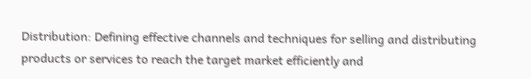Distribution: Defining effective channels and techniques for selling and distributing products or services to reach the target market efficiently and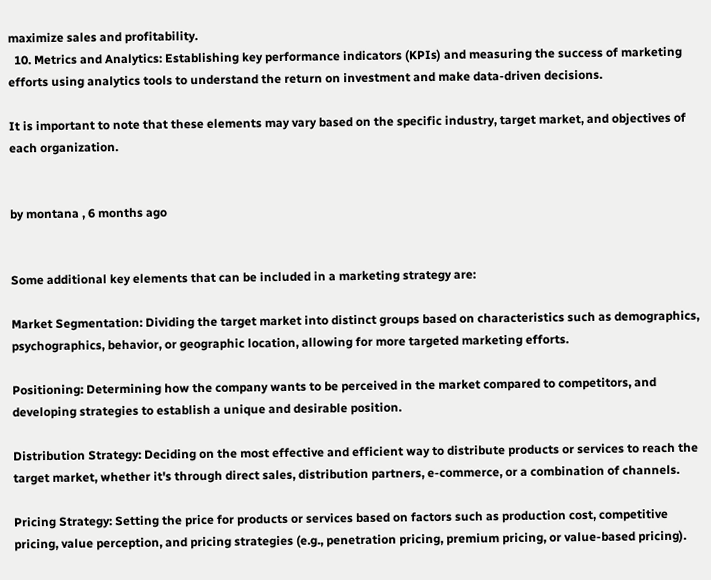maximize sales and profitability.
  10. Metrics and Analytics: Establishing key performance indicators (KPIs) and measuring the success of marketing efforts using analytics tools to understand the return on investment and make data-driven decisions.

It is important to note that these elements may vary based on the specific industry, target market, and objectives of each organization.


by montana , 6 months ago


Some additional key elements that can be included in a marketing strategy are:

Market Segmentation: Dividing the target market into distinct groups based on characteristics such as demographics, psychographics, behavior, or geographic location, allowing for more targeted marketing efforts.

Positioning: Determining how the company wants to be perceived in the market compared to competitors, and developing strategies to establish a unique and desirable position.

Distribution Strategy: Deciding on the most effective and efficient way to distribute products or services to reach the target market, whether it's through direct sales, distribution partners, e-commerce, or a combination of channels.

Pricing Strategy: Setting the price for products or services based on factors such as production cost, competitive pricing, value perception, and pricing strategies (e.g., penetration pricing, premium pricing, or value-based pricing).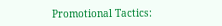Promotional Tactics: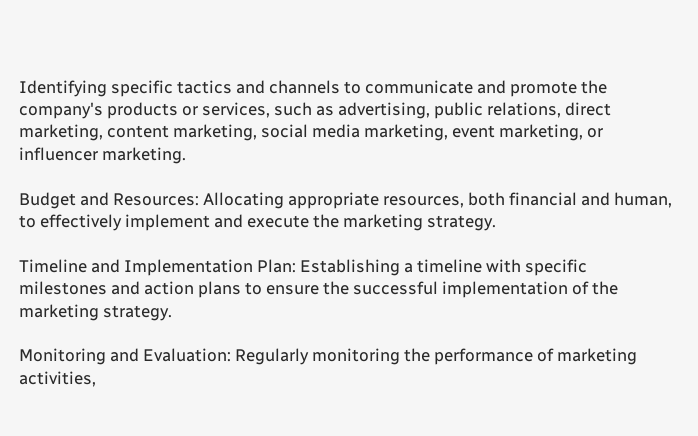Identifying specific tactics and channels to communicate and promote the company's products or services, such as advertising, public relations, direct marketing, content marketing, social media marketing, event marketing, or influencer marketing.

Budget and Resources: Allocating appropriate resources, both financial and human, to effectively implement and execute the marketing strategy.

Timeline and Implementation Plan: Establishing a timeline with specific milestones and action plans to ensure the successful implementation of the marketing strategy.

Monitoring and Evaluation: Regularly monitoring the performance of marketing activities,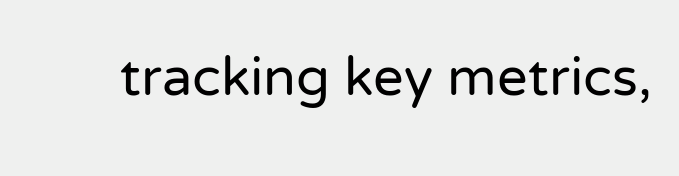tracking key metrics,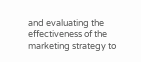and evaluating the effectiveness of the marketing strategy to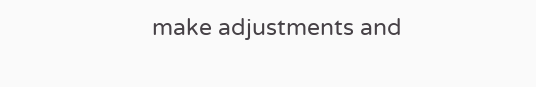make adjustments and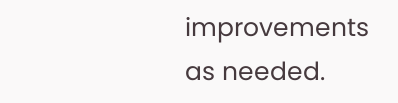improvements as needed.